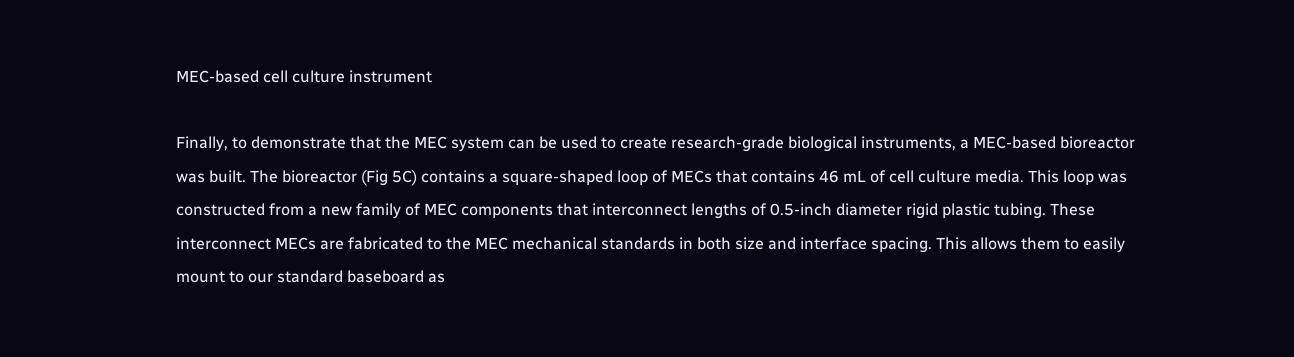MEC-based cell culture instrument

Finally, to demonstrate that the MEC system can be used to create research-grade biological instruments, a MEC-based bioreactor was built. The bioreactor (Fig 5C) contains a square-shaped loop of MECs that contains 46 mL of cell culture media. This loop was constructed from a new family of MEC components that interconnect lengths of 0.5-inch diameter rigid plastic tubing. These interconnect MECs are fabricated to the MEC mechanical standards in both size and interface spacing. This allows them to easily mount to our standard baseboard as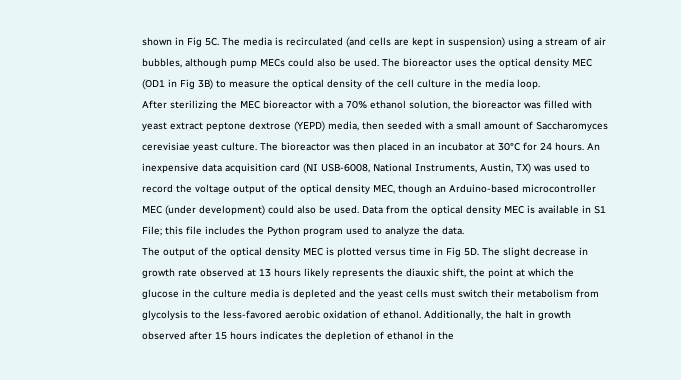shown in Fig 5C. The media is recirculated (and cells are kept in suspension) using a stream of air bubbles, although pump MECs could also be used. The bioreactor uses the optical density MEC (OD1 in Fig 3B) to measure the optical density of the cell culture in the media loop.
After sterilizing the MEC bioreactor with a 70% ethanol solution, the bioreactor was filled with yeast extract peptone dextrose (YEPD) media, then seeded with a small amount of Saccharomyces cerevisiae yeast culture. The bioreactor was then placed in an incubator at 30°C for 24 hours. An inexpensive data acquisition card (NI USB-6008, National Instruments, Austin, TX) was used to record the voltage output of the optical density MEC, though an Arduino-based microcontroller MEC (under development) could also be used. Data from the optical density MEC is available in S1 File; this file includes the Python program used to analyze the data.
The output of the optical density MEC is plotted versus time in Fig 5D. The slight decrease in growth rate observed at 13 hours likely represents the diauxic shift, the point at which the glucose in the culture media is depleted and the yeast cells must switch their metabolism from glycolysis to the less-favored aerobic oxidation of ethanol. Additionally, the halt in growth observed after 15 hours indicates the depletion of ethanol in the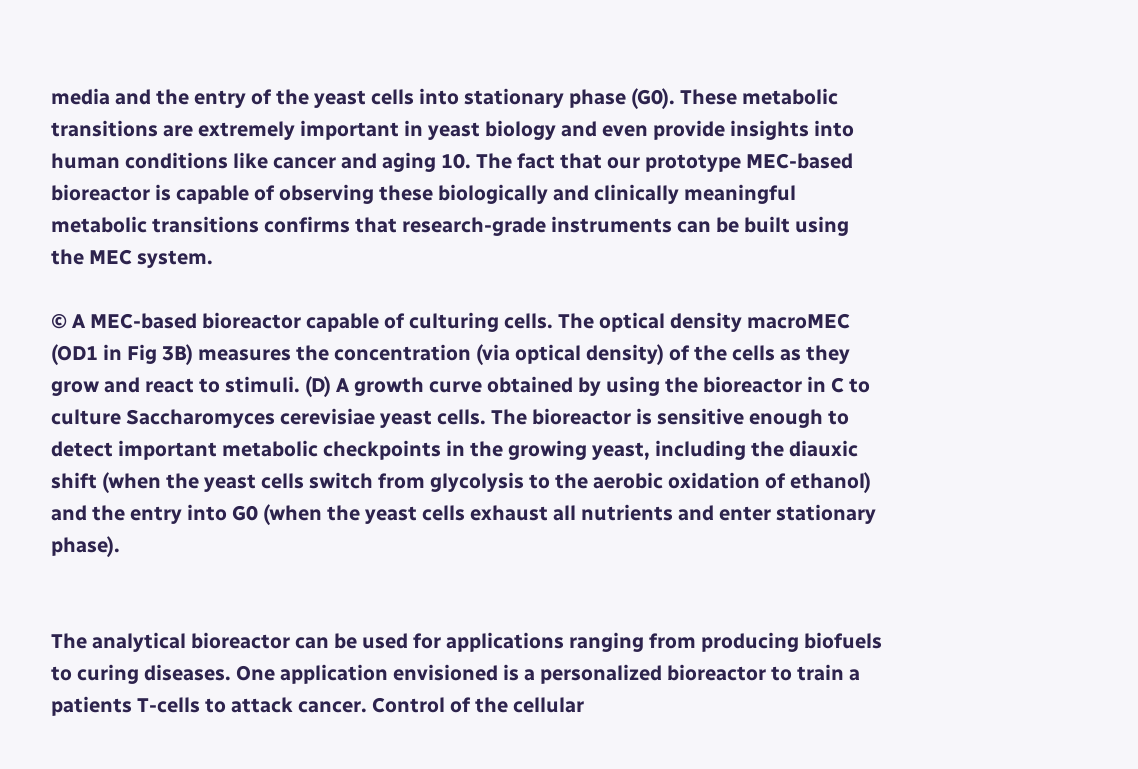media and the entry of the yeast cells into stationary phase (G0). These metabolic transitions are extremely important in yeast biology and even provide insights into human conditions like cancer and aging 10. The fact that our prototype MEC-based bioreactor is capable of observing these biologically and clinically meaningful metabolic transitions confirms that research-grade instruments can be built using the MEC system.

© A MEC-based bioreactor capable of culturing cells. The optical density macroMEC (OD1 in Fig 3B) measures the concentration (via optical density) of the cells as they grow and react to stimuli. (D) A growth curve obtained by using the bioreactor in C to culture Saccharomyces cerevisiae yeast cells. The bioreactor is sensitive enough to detect important metabolic checkpoints in the growing yeast, including the diauxic shift (when the yeast cells switch from glycolysis to the aerobic oxidation of ethanol) and the entry into G0 (when the yeast cells exhaust all nutrients and enter stationary phase).


The analytical bioreactor can be used for applications ranging from producing biofuels to curing diseases. One application envisioned is a personalized bioreactor to train a patients T-cells to attack cancer. Control of the cellular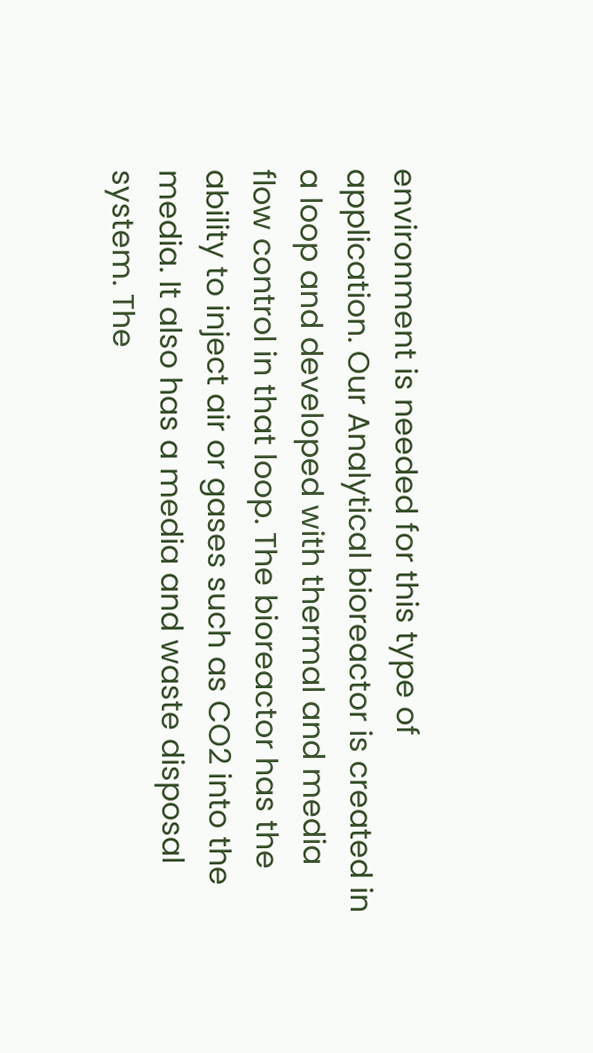environment is needed for this type of application. Our Analytical bioreactor is created in a loop and developed with thermal and media flow control in that loop. The bioreactor has the ability to inject air or gases such as CO2 into the media. It also has a media and waste disposal system. The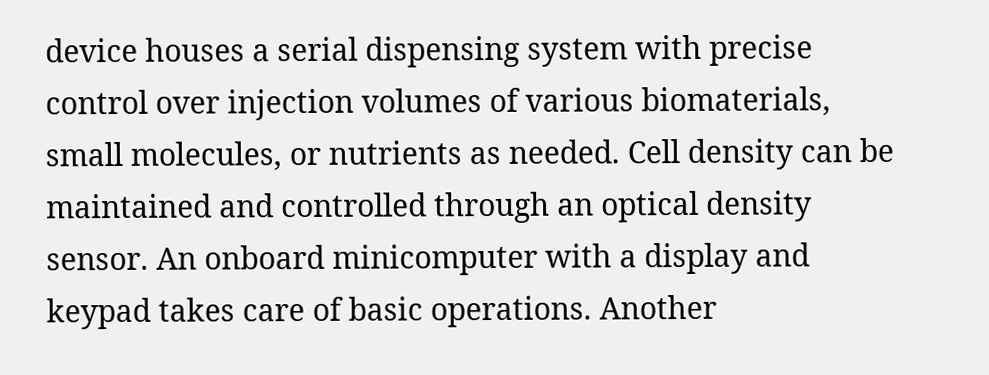device houses a serial dispensing system with precise control over injection volumes of various biomaterials, small molecules, or nutrients as needed. Cell density can be maintained and controlled through an optical density sensor. An onboard minicomputer with a display and keypad takes care of basic operations. Another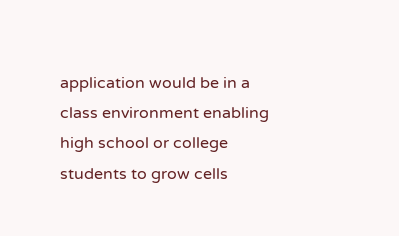application would be in a class environment enabling high school or college students to grow cells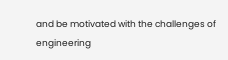and be motivated with the challenges of engineering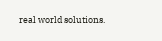real world solutions.